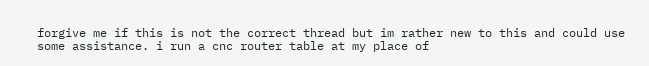forgive me if this is not the correct thread but im rather new to this and could use some assistance. i run a cnc router table at my place of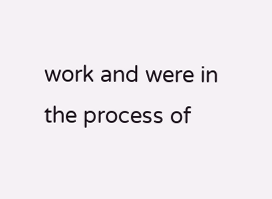work and were in the process of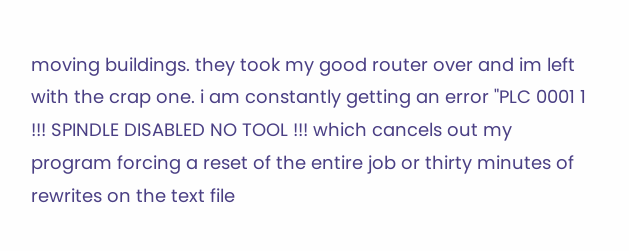moving buildings. they took my good router over and im left with the crap one. i am constantly getting an error "PLC 0001 1 !!! SPINDLE DISABLED NO TOOL !!! which cancels out my program forcing a reset of the entire job or thirty minutes of rewrites on the text file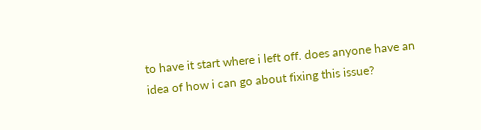to have it start where i left off. does anyone have an idea of how i can go about fixing this issue?